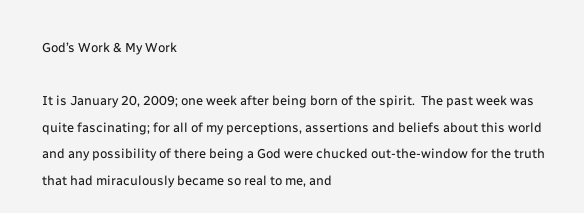God’s Work & My Work

It is January 20, 2009; one week after being born of the spirit.  The past week was quite fascinating; for all of my perceptions, assertions and beliefs about this world and any possibility of there being a God were chucked out-the-window for the truth that had miraculously became so real to me, and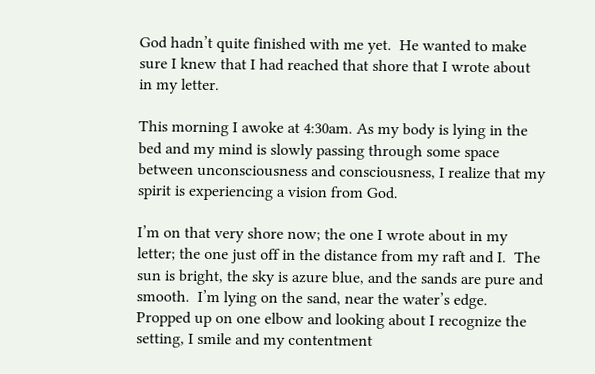God hadn’t quite finished with me yet.  He wanted to make sure I knew that I had reached that shore that I wrote about in my letter.

This morning I awoke at 4:30am. As my body is lying in the bed and my mind is slowly passing through some space between unconsciousness and consciousness, I realize that my spirit is experiencing a vision from God.

I’m on that very shore now; the one I wrote about in my letter; the one just off in the distance from my raft and I.  The sun is bright, the sky is azure blue, and the sands are pure and smooth.  I’m lying on the sand, near the water’s edge.  Propped up on one elbow and looking about I recognize the setting, I smile and my contentment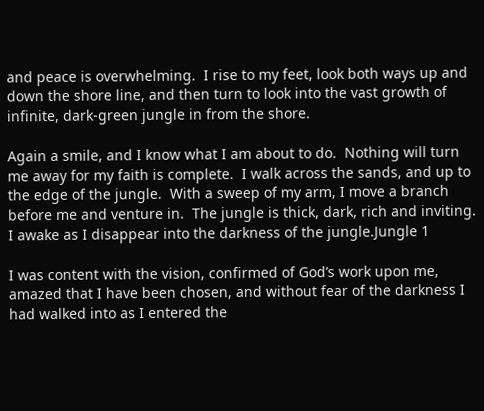and peace is overwhelming.  I rise to my feet, look both ways up and down the shore line, and then turn to look into the vast growth of infinite, dark-green jungle in from the shore.

Again a smile, and I know what I am about to do.  Nothing will turn me away for my faith is complete.  I walk across the sands, and up to the edge of the jungle.  With a sweep of my arm, I move a branch before me and venture in.  The jungle is thick, dark, rich and inviting.  I awake as I disappear into the darkness of the jungle.Jungle 1

I was content with the vision, confirmed of God’s work upon me, amazed that I have been chosen, and without fear of the darkness I had walked into as I entered the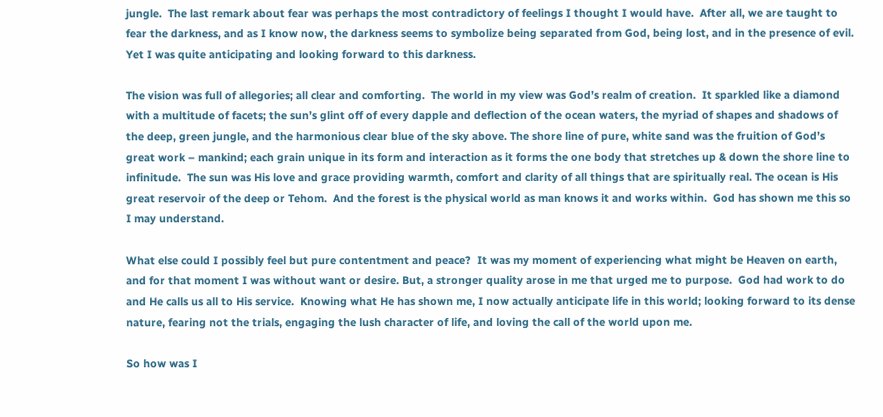jungle.  The last remark about fear was perhaps the most contradictory of feelings I thought I would have.  After all, we are taught to fear the darkness, and as I know now, the darkness seems to symbolize being separated from God, being lost, and in the presence of evil.  Yet I was quite anticipating and looking forward to this darkness.

The vision was full of allegories; all clear and comforting.  The world in my view was God’s realm of creation.  It sparkled like a diamond with a multitude of facets; the sun’s glint off of every dapple and deflection of the ocean waters, the myriad of shapes and shadows of the deep, green jungle, and the harmonious clear blue of the sky above. The shore line of pure, white sand was the fruition of God’s great work – mankind; each grain unique in its form and interaction as it forms the one body that stretches up & down the shore line to infinitude.  The sun was His love and grace providing warmth, comfort and clarity of all things that are spiritually real. The ocean is His great reservoir of the deep or Tehom.  And the forest is the physical world as man knows it and works within.  God has shown me this so I may understand.

What else could I possibly feel but pure contentment and peace?  It was my moment of experiencing what might be Heaven on earth, and for that moment I was without want or desire. But, a stronger quality arose in me that urged me to purpose.  God had work to do and He calls us all to His service.  Knowing what He has shown me, I now actually anticipate life in this world; looking forward to its dense nature, fearing not the trials, engaging the lush character of life, and loving the call of the world upon me.

So how was I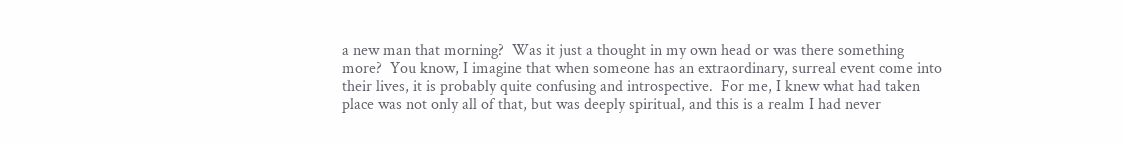a new man that morning?  Was it just a thought in my own head or was there something more?  You know, I imagine that when someone has an extraordinary, surreal event come into their lives, it is probably quite confusing and introspective.  For me, I knew what had taken place was not only all of that, but was deeply spiritual, and this is a realm I had never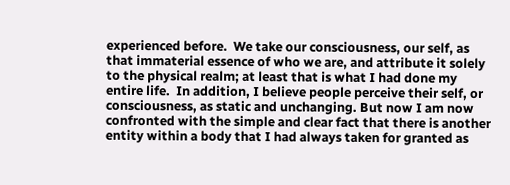experienced before.  We take our consciousness, our self, as that immaterial essence of who we are, and attribute it solely to the physical realm; at least that is what I had done my entire life.  In addition, I believe people perceive their self, or consciousness, as static and unchanging. But now I am now confronted with the simple and clear fact that there is another entity within a body that I had always taken for granted as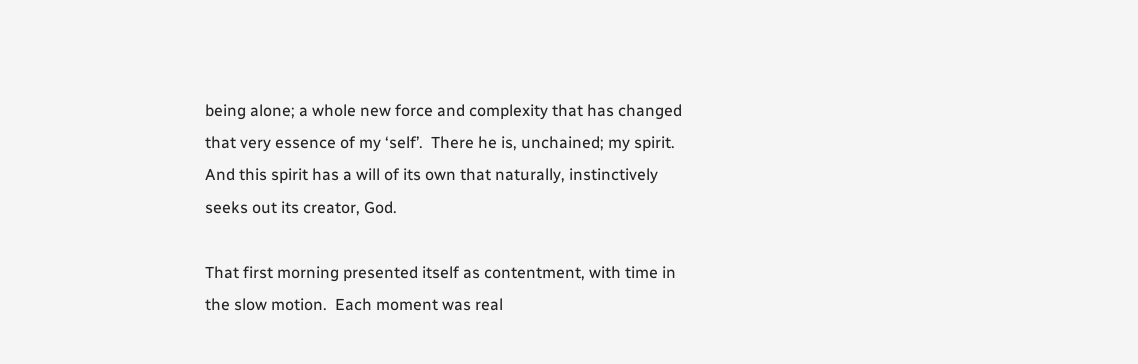being alone; a whole new force and complexity that has changed that very essence of my ‘self’.  There he is, unchained; my spirit.  And this spirit has a will of its own that naturally, instinctively seeks out its creator, God.

That first morning presented itself as contentment, with time in the slow motion.  Each moment was real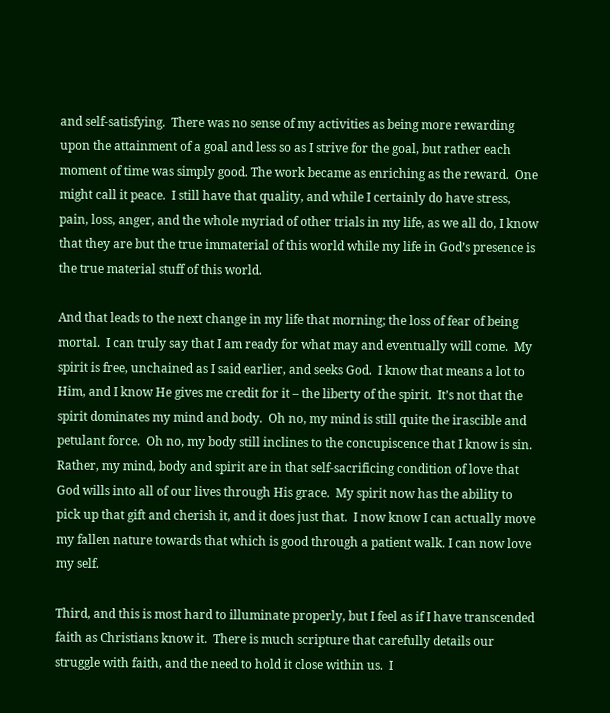and self-satisfying.  There was no sense of my activities as being more rewarding upon the attainment of a goal and less so as I strive for the goal, but rather each moment of time was simply good. The work became as enriching as the reward.  One might call it peace.  I still have that quality, and while I certainly do have stress, pain, loss, anger, and the whole myriad of other trials in my life, as we all do, I know that they are but the true immaterial of this world while my life in God’s presence is the true material stuff of this world.

And that leads to the next change in my life that morning; the loss of fear of being mortal.  I can truly say that I am ready for what may and eventually will come.  My spirit is free, unchained as I said earlier, and seeks God.  I know that means a lot to Him, and I know He gives me credit for it – the liberty of the spirit.  It’s not that the spirit dominates my mind and body.  Oh no, my mind is still quite the irascible and petulant force.  Oh no, my body still inclines to the concupiscence that I know is sin.  Rather, my mind, body and spirit are in that self-sacrificing condition of love that God wills into all of our lives through His grace.  My spirit now has the ability to pick up that gift and cherish it, and it does just that.  I now know I can actually move my fallen nature towards that which is good through a patient walk. I can now love my self.

Third, and this is most hard to illuminate properly, but I feel as if I have transcended faith as Christians know it.  There is much scripture that carefully details our struggle with faith, and the need to hold it close within us.  I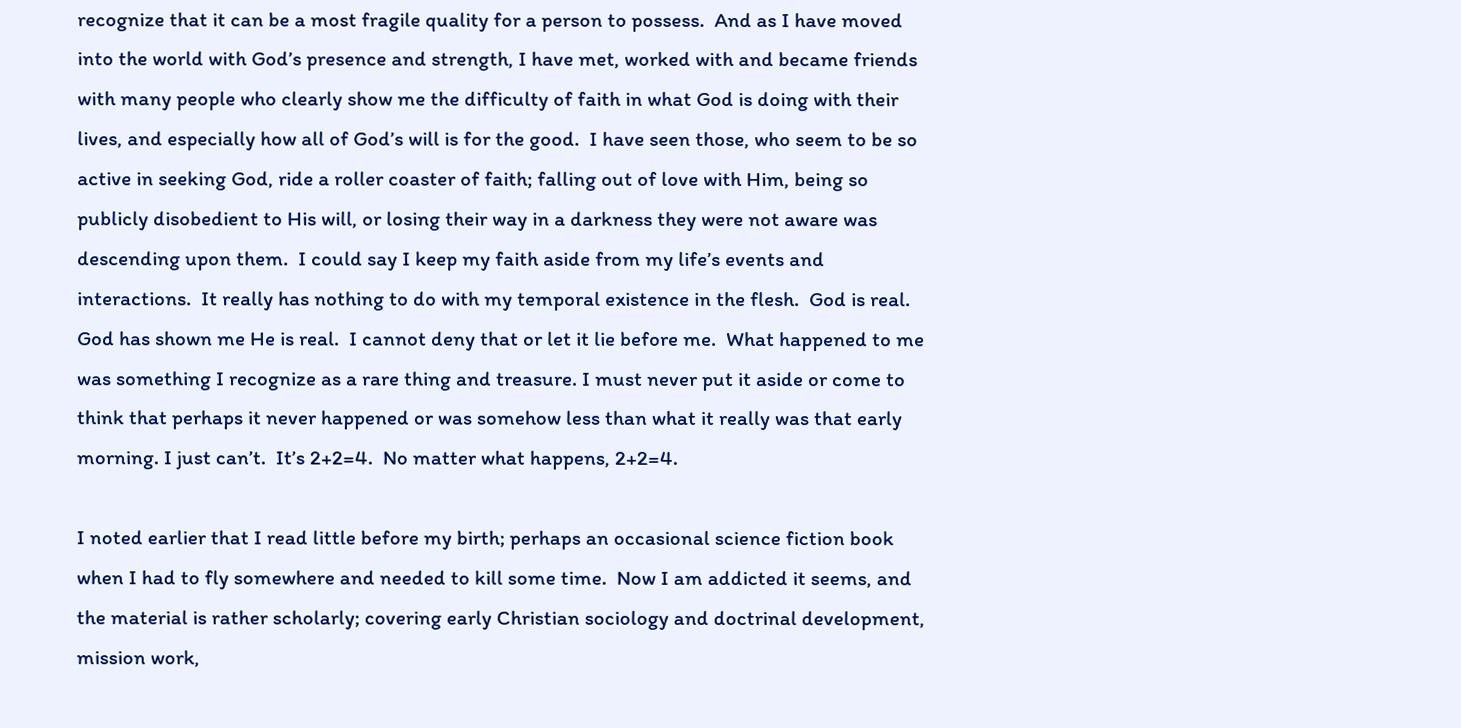recognize that it can be a most fragile quality for a person to possess.  And as I have moved into the world with God’s presence and strength, I have met, worked with and became friends with many people who clearly show me the difficulty of faith in what God is doing with their lives, and especially how all of God’s will is for the good.  I have seen those, who seem to be so active in seeking God, ride a roller coaster of faith; falling out of love with Him, being so publicly disobedient to His will, or losing their way in a darkness they were not aware was descending upon them.  I could say I keep my faith aside from my life’s events and interactions.  It really has nothing to do with my temporal existence in the flesh.  God is real.  God has shown me He is real.  I cannot deny that or let it lie before me.  What happened to me was something I recognize as a rare thing and treasure. I must never put it aside or come to think that perhaps it never happened or was somehow less than what it really was that early morning. I just can’t.  It’s 2+2=4.  No matter what happens, 2+2=4.

I noted earlier that I read little before my birth; perhaps an occasional science fiction book when I had to fly somewhere and needed to kill some time.  Now I am addicted it seems, and the material is rather scholarly; covering early Christian sociology and doctrinal development, mission work,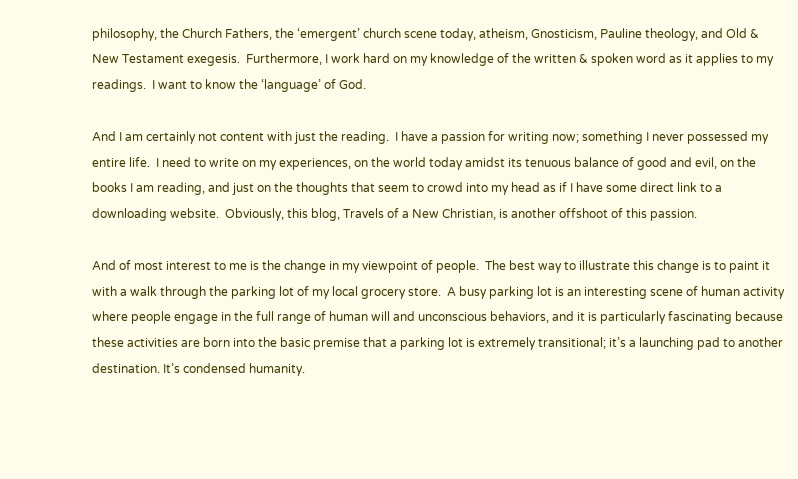philosophy, the Church Fathers, the ‘emergent’ church scene today, atheism, Gnosticism, Pauline theology, and Old & New Testament exegesis.  Furthermore, I work hard on my knowledge of the written & spoken word as it applies to my readings.  I want to know the ‘language’ of God.

And I am certainly not content with just the reading.  I have a passion for writing now; something I never possessed my entire life.  I need to write on my experiences, on the world today amidst its tenuous balance of good and evil, on the books I am reading, and just on the thoughts that seem to crowd into my head as if I have some direct link to a downloading website.  Obviously, this blog, Travels of a New Christian, is another offshoot of this passion.

And of most interest to me is the change in my viewpoint of people.  The best way to illustrate this change is to paint it with a walk through the parking lot of my local grocery store.  A busy parking lot is an interesting scene of human activity where people engage in the full range of human will and unconscious behaviors, and it is particularly fascinating because these activities are born into the basic premise that a parking lot is extremely transitional; it’s a launching pad to another destination. It’s condensed humanity.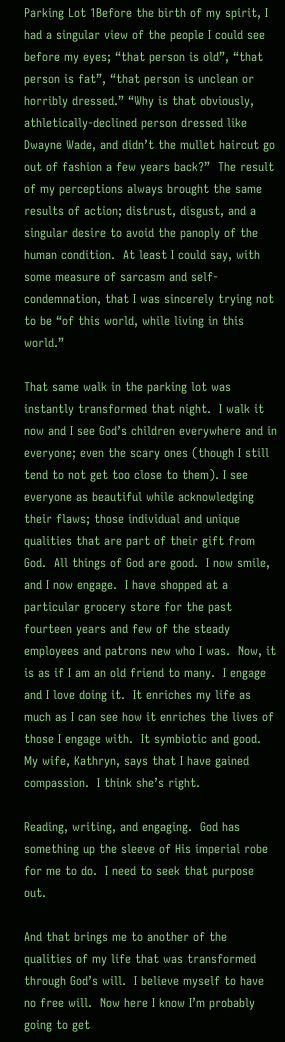Parking Lot 1Before the birth of my spirit, I had a singular view of the people I could see before my eyes; “that person is old”, “that person is fat”, “that person is unclean or horribly dressed.” “Why is that obviously, athletically-declined person dressed like Dwayne Wade, and didn’t the mullet haircut go out of fashion a few years back?”  The result of my perceptions always brought the same results of action; distrust, disgust, and a singular desire to avoid the panoply of the human condition.  At least I could say, with some measure of sarcasm and self-condemnation, that I was sincerely trying not to be “of this world, while living in this world.”

That same walk in the parking lot was instantly transformed that night.  I walk it now and I see God’s children everywhere and in everyone; even the scary ones (though I still tend to not get too close to them). I see everyone as beautiful while acknowledging their flaws; those individual and unique qualities that are part of their gift from God.  All things of God are good.  I now smile, and I now engage.  I have shopped at a particular grocery store for the past fourteen years and few of the steady employees and patrons new who I was.  Now, it is as if I am an old friend to many.  I engage and I love doing it.  It enriches my life as much as I can see how it enriches the lives of those I engage with.  It symbiotic and good.  My wife, Kathryn, says that I have gained compassion.  I think she’s right.

Reading, writing, and engaging.  God has something up the sleeve of His imperial robe for me to do.  I need to seek that purpose out.

And that brings me to another of the qualities of my life that was transformed through God’s will.  I believe myself to have no free will.  Now here I know I’m probably going to get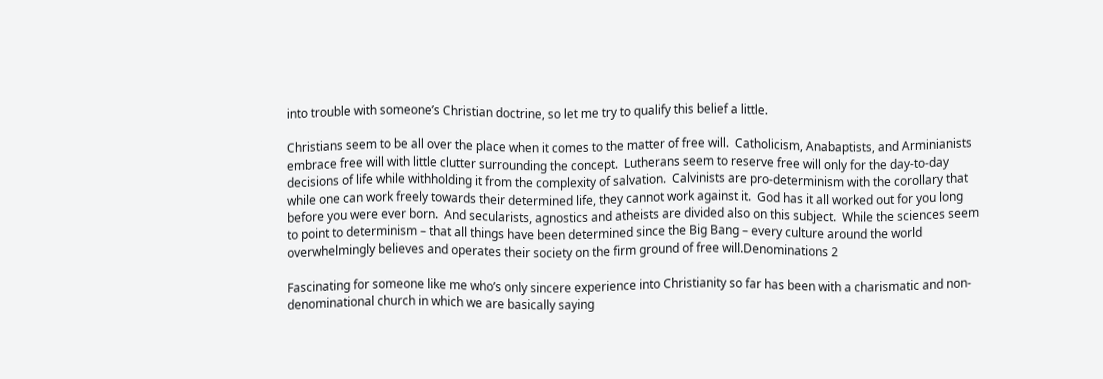into trouble with someone’s Christian doctrine, so let me try to qualify this belief a little.

Christians seem to be all over the place when it comes to the matter of free will.  Catholicism, Anabaptists, and Arminianists embrace free will with little clutter surrounding the concept.  Lutherans seem to reserve free will only for the day-to-day decisions of life while withholding it from the complexity of salvation.  Calvinists are pro-determinism with the corollary that while one can work freely towards their determined life, they cannot work against it.  God has it all worked out for you long before you were ever born.  And secularists, agnostics and atheists are divided also on this subject.  While the sciences seem to point to determinism – that all things have been determined since the Big Bang – every culture around the world overwhelmingly believes and operates their society on the firm ground of free will.Denominations 2

Fascinating for someone like me who’s only sincere experience into Christianity so far has been with a charismatic and non-denominational church in which we are basically saying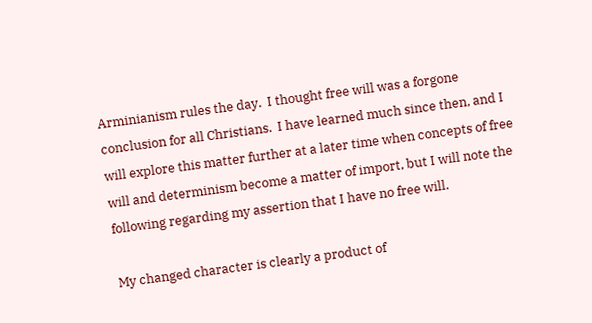Arminianism rules the day.  I thought free will was a forgone conclusion for all Christians.  I have learned much since then, and I will explore this matter further at a later time when concepts of free will and determinism become a matter of import, but I will note the following regarding my assertion that I have no free will.

My changed character is clearly a product of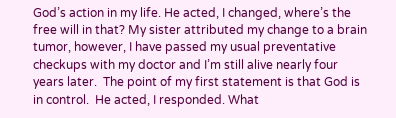God’s action in my life. He acted, I changed, where’s the free will in that? My sister attributed my change to a brain tumor, however, I have passed my usual preventative checkups with my doctor and I’m still alive nearly four years later.  The point of my first statement is that God is in control.  He acted, I responded. What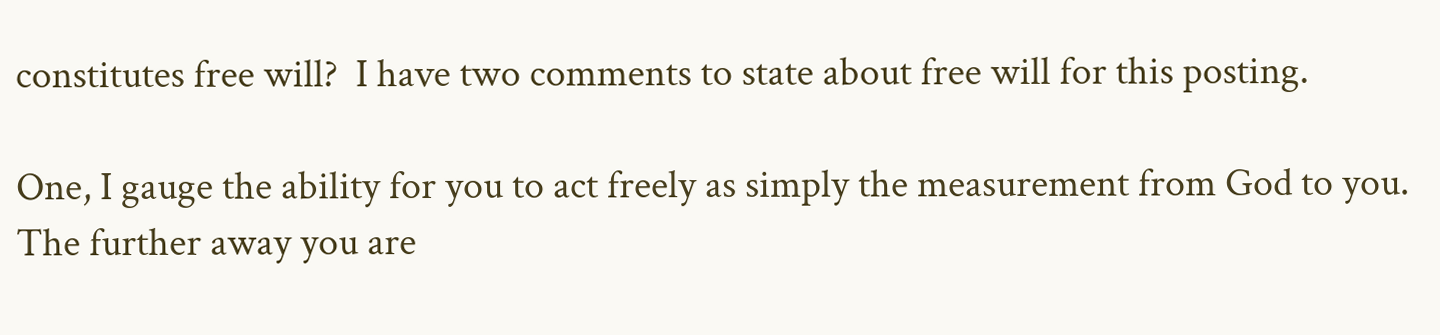constitutes free will?  I have two comments to state about free will for this posting.

One, I gauge the ability for you to act freely as simply the measurement from God to you.  The further away you are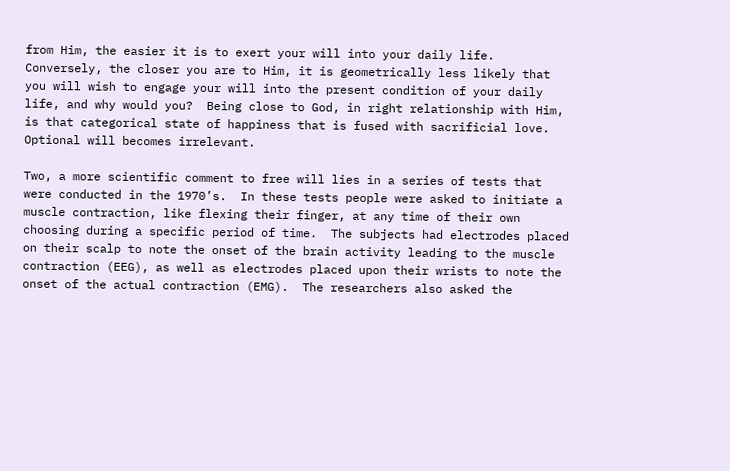from Him, the easier it is to exert your will into your daily life.  Conversely, the closer you are to Him, it is geometrically less likely that you will wish to engage your will into the present condition of your daily life, and why would you?  Being close to God, in right relationship with Him, is that categorical state of happiness that is fused with sacrificial love.  Optional will becomes irrelevant.

Two, a more scientific comment to free will lies in a series of tests that were conducted in the 1970’s.  In these tests people were asked to initiate a muscle contraction, like flexing their finger, at any time of their own choosing during a specific period of time.  The subjects had electrodes placed on their scalp to note the onset of the brain activity leading to the muscle contraction (EEG), as well as electrodes placed upon their wrists to note the onset of the actual contraction (EMG).  The researchers also asked the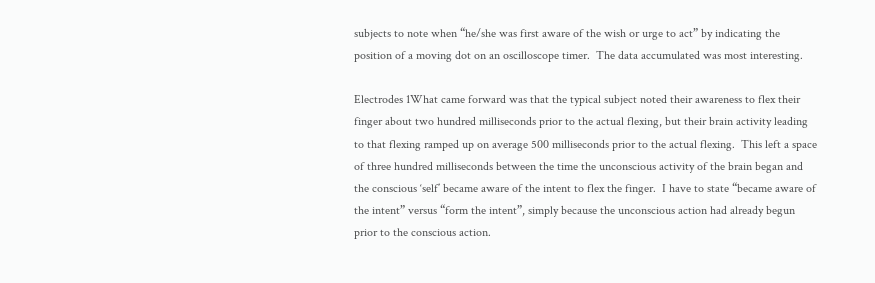subjects to note when “he/she was first aware of the wish or urge to act” by indicating the position of a moving dot on an oscilloscope timer.  The data accumulated was most interesting.

Electrodes 1What came forward was that the typical subject noted their awareness to flex their finger about two hundred milliseconds prior to the actual flexing, but their brain activity leading to that flexing ramped up on average 500 milliseconds prior to the actual flexing.  This left a space of three hundred milliseconds between the time the unconscious activity of the brain began and the conscious ‘self’ became aware of the intent to flex the finger.  I have to state “became aware of the intent” versus “form the intent”, simply because the unconscious action had already begun prior to the conscious action.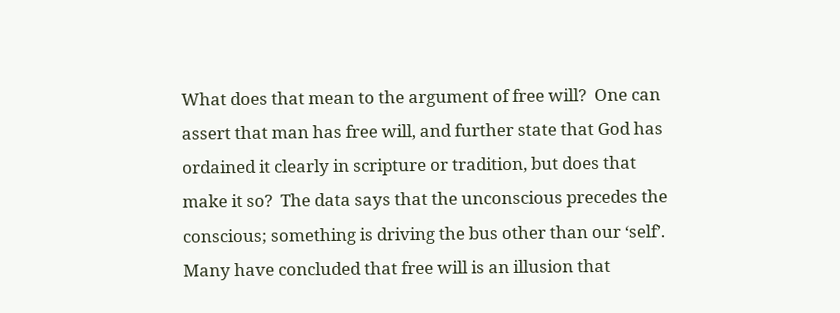What does that mean to the argument of free will?  One can assert that man has free will, and further state that God has ordained it clearly in scripture or tradition, but does that make it so?  The data says that the unconscious precedes the conscious; something is driving the bus other than our ‘self’.  Many have concluded that free will is an illusion that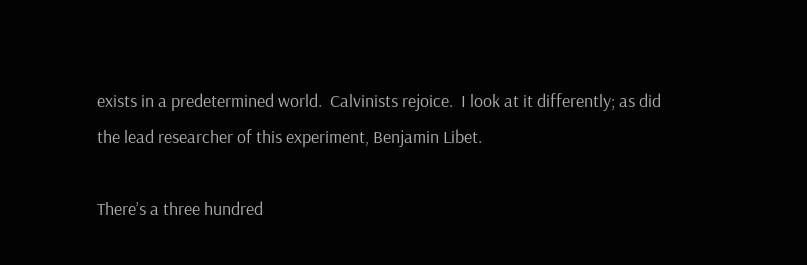exists in a predetermined world.  Calvinists rejoice.  I look at it differently; as did the lead researcher of this experiment, Benjamin Libet.

There’s a three hundred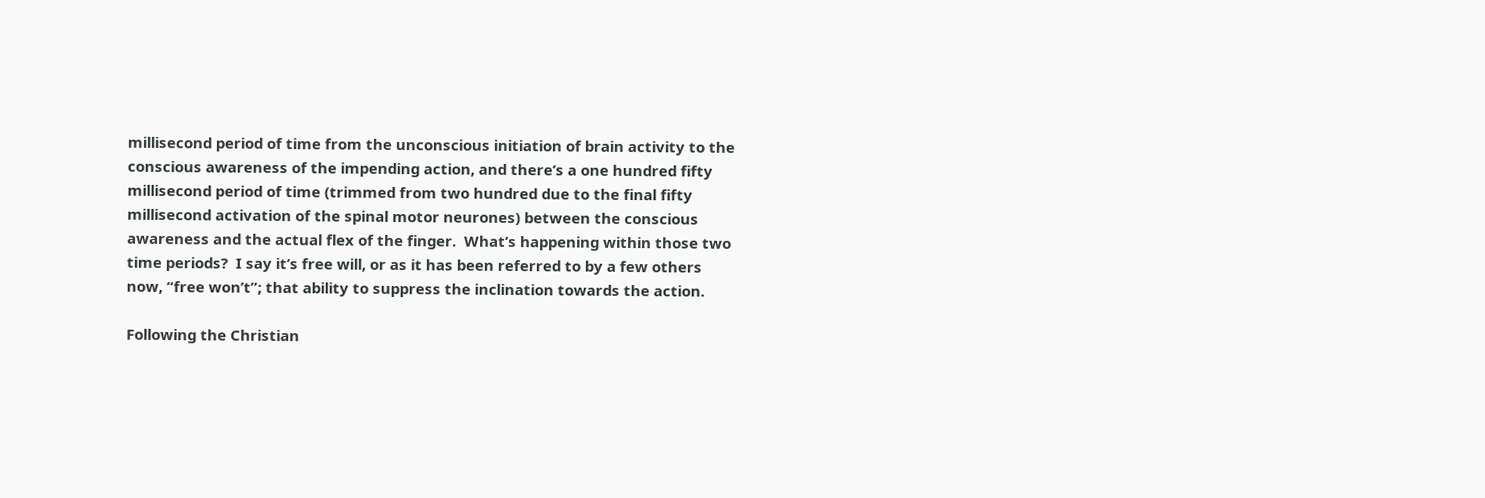millisecond period of time from the unconscious initiation of brain activity to the conscious awareness of the impending action, and there’s a one hundred fifty millisecond period of time (trimmed from two hundred due to the final fifty millisecond activation of the spinal motor neurones) between the conscious awareness and the actual flex of the finger.  What’s happening within those two time periods?  I say it’s free will, or as it has been referred to by a few others now, “free won’t”; that ability to suppress the inclination towards the action.

Following the Christian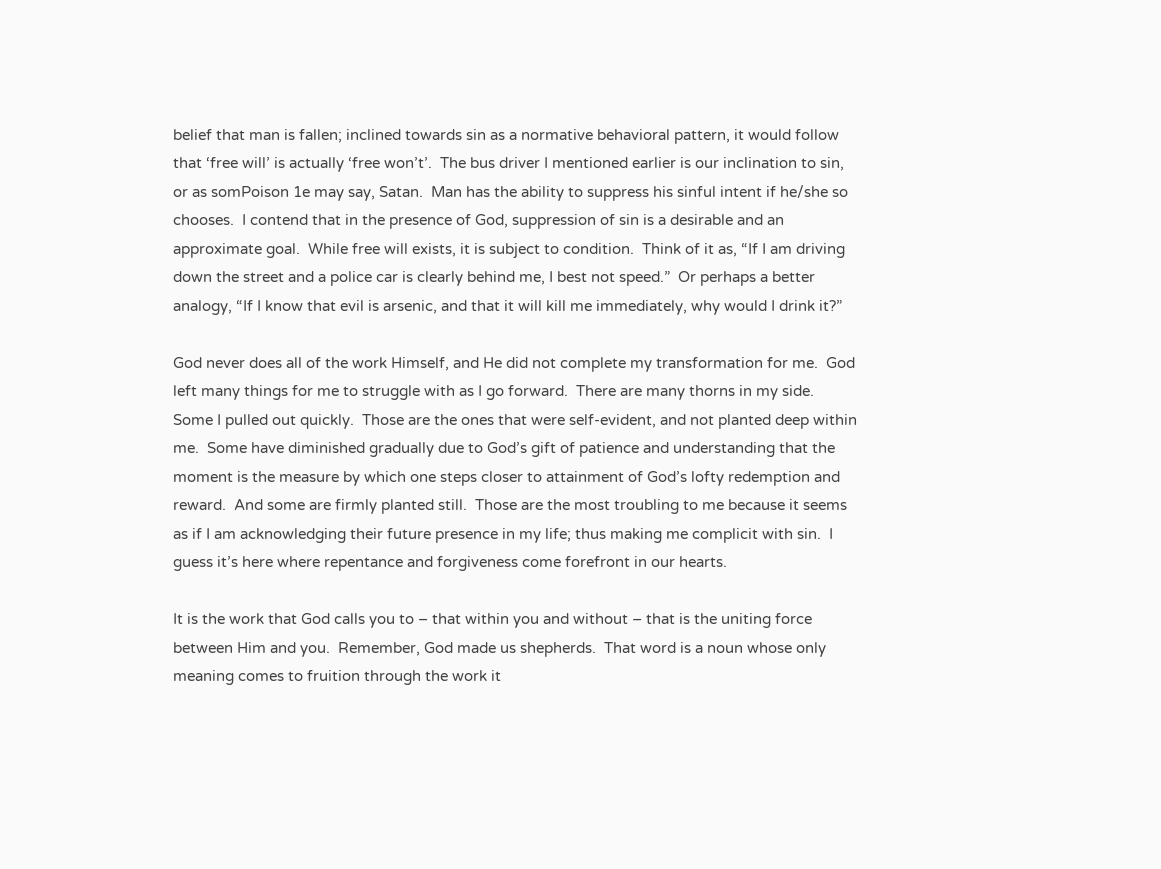belief that man is fallen; inclined towards sin as a normative behavioral pattern, it would follow that ‘free will’ is actually ‘free won’t’.  The bus driver I mentioned earlier is our inclination to sin, or as somPoison 1e may say, Satan.  Man has the ability to suppress his sinful intent if he/she so chooses.  I contend that in the presence of God, suppression of sin is a desirable and an approximate goal.  While free will exists, it is subject to condition.  Think of it as, “If I am driving down the street and a police car is clearly behind me, I best not speed.”  Or perhaps a better analogy, “If I know that evil is arsenic, and that it will kill me immediately, why would I drink it?”

God never does all of the work Himself, and He did not complete my transformation for me.  God left many things for me to struggle with as I go forward.  There are many thorns in my side.  Some I pulled out quickly.  Those are the ones that were self-evident, and not planted deep within me.  Some have diminished gradually due to God’s gift of patience and understanding that the moment is the measure by which one steps closer to attainment of God’s lofty redemption and reward.  And some are firmly planted still.  Those are the most troubling to me because it seems as if I am acknowledging their future presence in my life; thus making me complicit with sin.  I guess it’s here where repentance and forgiveness come forefront in our hearts.

It is the work that God calls you to – that within you and without – that is the uniting force between Him and you.  Remember, God made us shepherds.  That word is a noun whose only meaning comes to fruition through the work it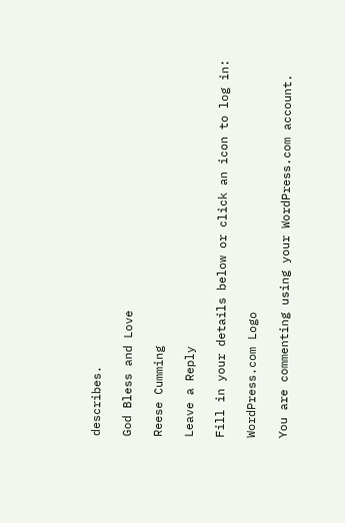describes.

God Bless and Love

Reese Cumming

Leave a Reply

Fill in your details below or click an icon to log in:

WordPress.com Logo

You are commenting using your WordPress.com account.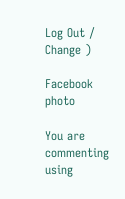Log Out /  Change )

Facebook photo

You are commenting using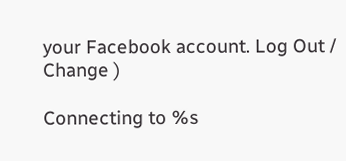your Facebook account. Log Out /  Change )

Connecting to %s